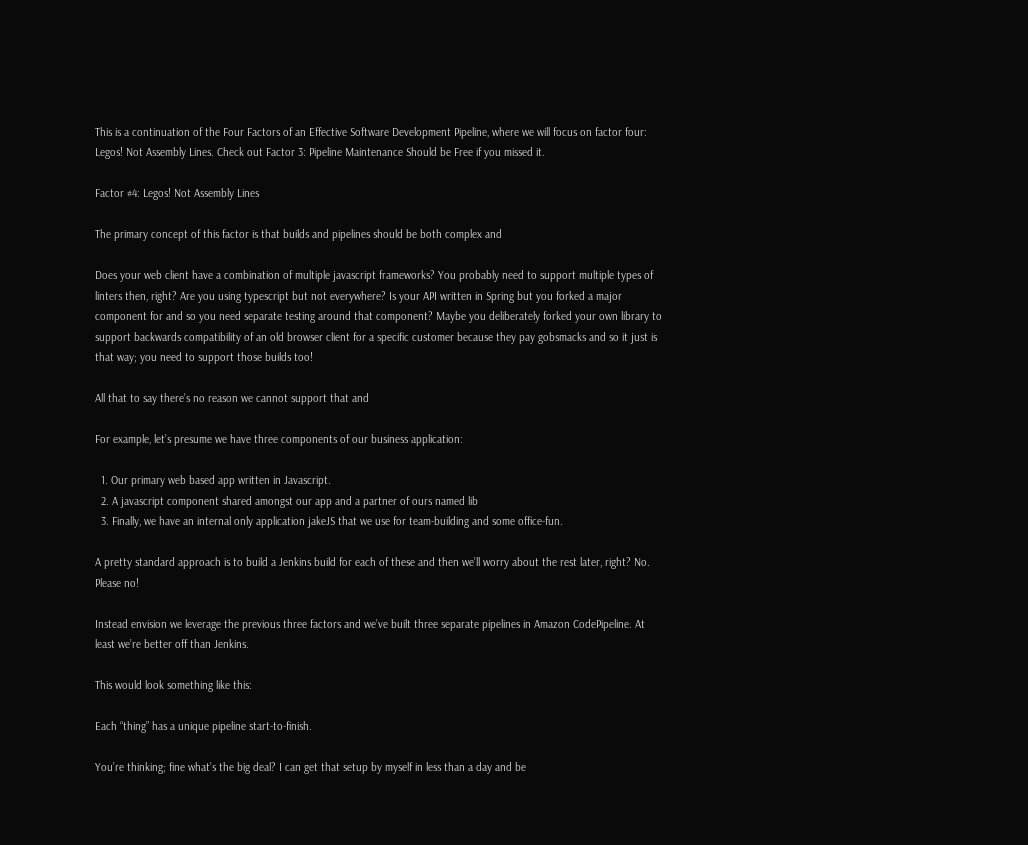This is a continuation of the Four Factors of an Effective Software Development Pipeline, where we will focus on factor four: Legos! Not Assembly Lines. Check out Factor 3: Pipeline Maintenance Should be Free if you missed it.

Factor #4: Legos! Not Assembly Lines

The primary concept of this factor is that builds and pipelines should be both complex and

Does your web client have a combination of multiple javascript frameworks? You probably need to support multiple types of linters then, right? Are you using typescript but not everywhere? Is your API written in Spring but you forked a major component for and so you need separate testing around that component? Maybe you deliberately forked your own library to support backwards compatibility of an old browser client for a specific customer because they pay gobsmacks and so it just is that way; you need to support those builds too!

All that to say there’s no reason we cannot support that and

For example, let’s presume we have three components of our business application:

  1. Our primary web based app written in Javascript.
  2. A javascript component shared amongst our app and a partner of ours named lib
  3. Finally, we have an internal only application jakeJS that we use for team-building and some office-fun.

A pretty standard approach is to build a Jenkins build for each of these and then we’ll worry about the rest later, right? No. Please no!

Instead envision we leverage the previous three factors and we’ve built three separate pipelines in Amazon CodePipeline. At least we’re better off than Jenkins.

This would look something like this:

Each “thing” has a unique pipeline start-to-finish.

You’re thinking; fine what’s the big deal? I can get that setup by myself in less than a day and be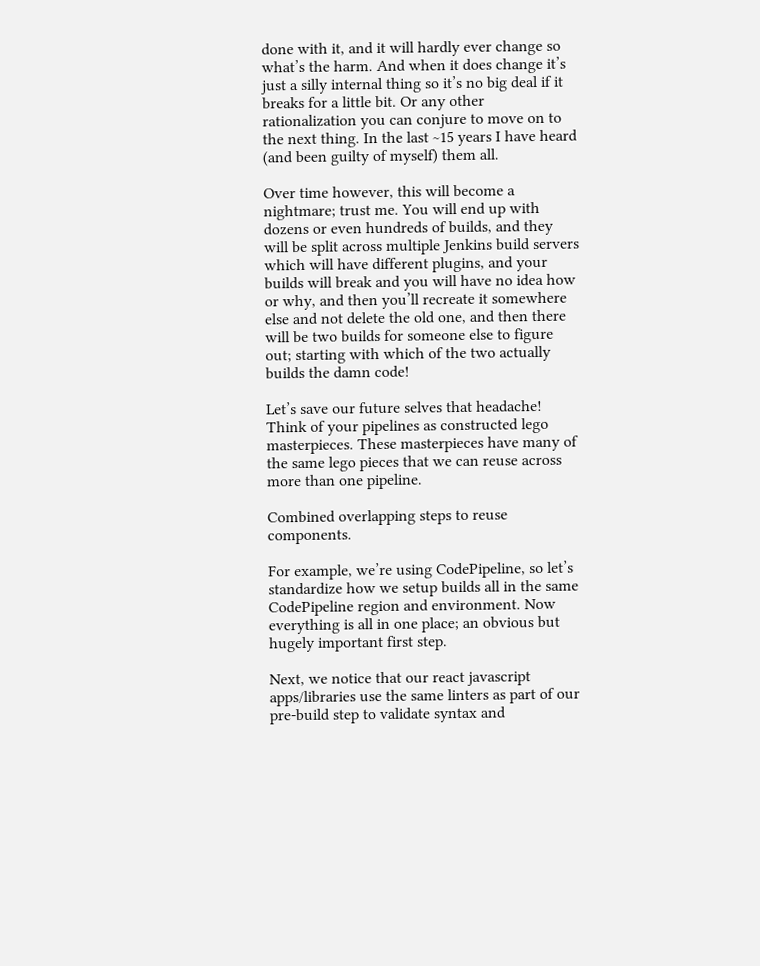done with it, and it will hardly ever change so what’s the harm. And when it does change it’s just a silly internal thing so it’s no big deal if it breaks for a little bit. Or any other rationalization you can conjure to move on to the next thing. In the last ~15 years I have heard (and been guilty of myself) them all.

Over time however, this will become a nightmare; trust me. You will end up with dozens or even hundreds of builds, and they will be split across multiple Jenkins build servers which will have different plugins, and your builds will break and you will have no idea how or why, and then you’ll recreate it somewhere else and not delete the old one, and then there will be two builds for someone else to figure out; starting with which of the two actually builds the damn code!

Let’s save our future selves that headache! Think of your pipelines as constructed lego masterpieces. These masterpieces have many of the same lego pieces that we can reuse across more than one pipeline.

Combined overlapping steps to reuse components.

For example, we’re using CodePipeline, so let’s standardize how we setup builds all in the same CodePipeline region and environment. Now everything is all in one place; an obvious but hugely important first step.

Next, we notice that our react javascript apps/libraries use the same linters as part of our pre-build step to validate syntax and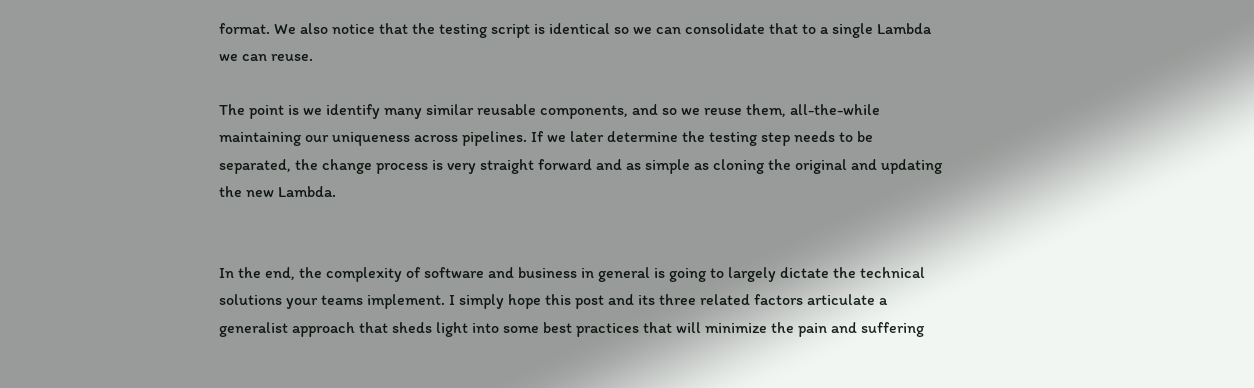format. We also notice that the testing script is identical so we can consolidate that to a single Lambda we can reuse.

The point is we identify many similar reusable components, and so we reuse them, all-the-while maintaining our uniqueness across pipelines. If we later determine the testing step needs to be separated, the change process is very straight forward and as simple as cloning the original and updating the new Lambda.


In the end, the complexity of software and business in general is going to largely dictate the technical solutions your teams implement. I simply hope this post and its three related factors articulate a generalist approach that sheds light into some best practices that will minimize the pain and suffering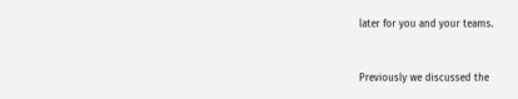later for you and your teams.


Previously we discussed the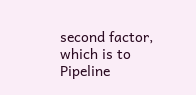second factor, which is to Pipeline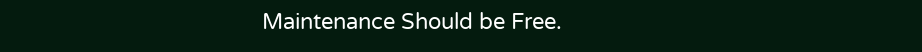Maintenance Should be Free.